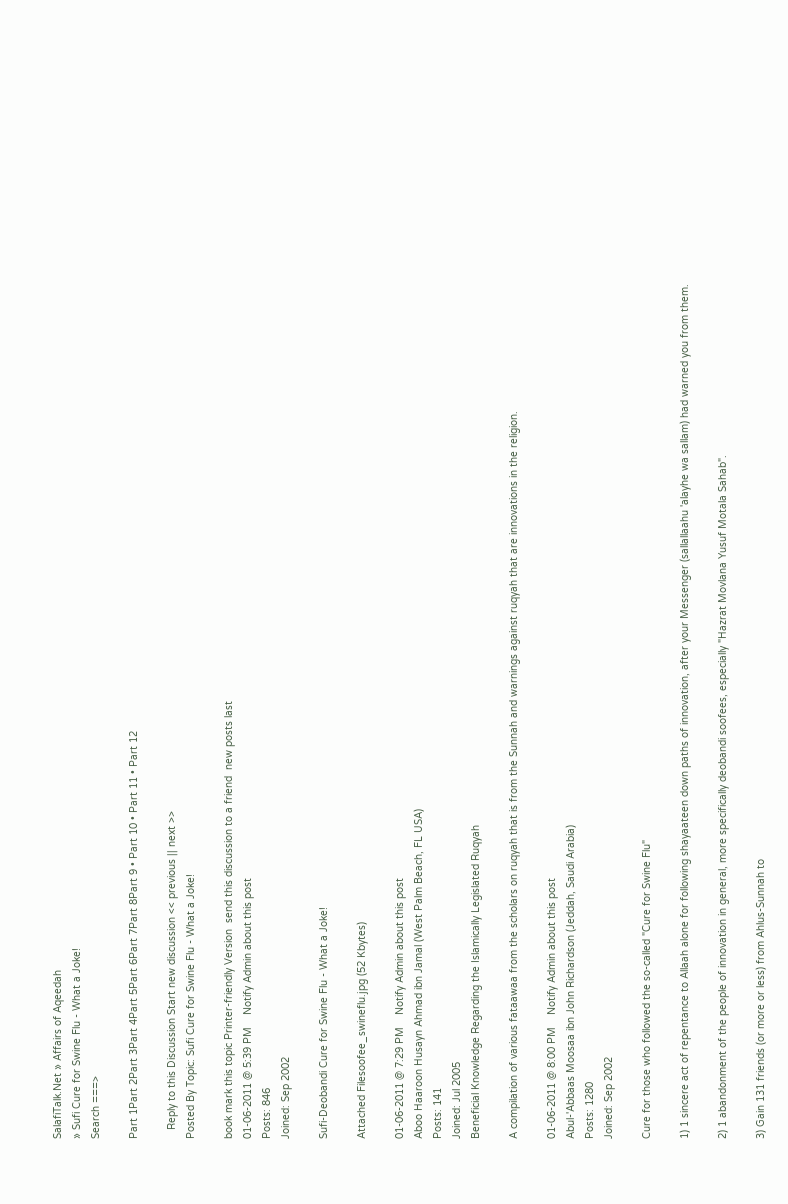SalafiTalk.Net » Affairs of Aqeedah
» Sufi Cure for Swine Flu - What a Joke!
Search ===>

Part 1Part 2Part 3Part 4Part 5Part 6Part 7Part 8Part 9 • Part 10 • Part 11 • Part 12

   Reply to this Discussion Start new discussion << previous || next >>
Posted By Topic: Sufi Cure for Swine Flu - What a Joke!

book mark this topic Printer-friendly Version  send this discussion to a friend  new posts last
01-06-2011 @ 5:39 PM    Notify Admin about this post
Posts: 846
Joined: Sep 2002

Sufi-Deobandi Cure for Swine Flu - What a Joke!

Attached Filesoofee_swineflu.jpg (52 Kbytes)

01-06-2011 @ 7:29 PM    Notify Admin about this post
Aboo Haaroon Husayn Ahmad ibn Jamal (West Palm Beach, FL USA)
Posts: 141
Joined: Jul 2005
Beneficial Knowledge Regarding the Islamically Legislated Ruqyah

A compilation of various fataawaa from the scholars on ruqyah that is from the Sunnah and warnings against ruqyah that are innovations in the religion.

01-06-2011 @ 8:00 PM    Notify Admin about this post
Abul-'Abbaas Moosaa ibn John Richardson (Jeddah, Saudi Arabia)
Posts: 1280
Joined: Sep 2002

Cure for those who followed the so-called "Cure for Swine Flu"

1) 1 sincere act of repentance to Allaah alone for following shayaateen down paths of innovation, after your Messenger (sallallaahu 'alayhe wa sallam) had warned you from them.

2) 1 abandonment of the people of innovation in general, more specifically deobandi soofees, especially "Hazrat Movlana Yusuf Motala Sahab".

3) Gain 131 friends (or more or less) from Ahlus-Sunnah to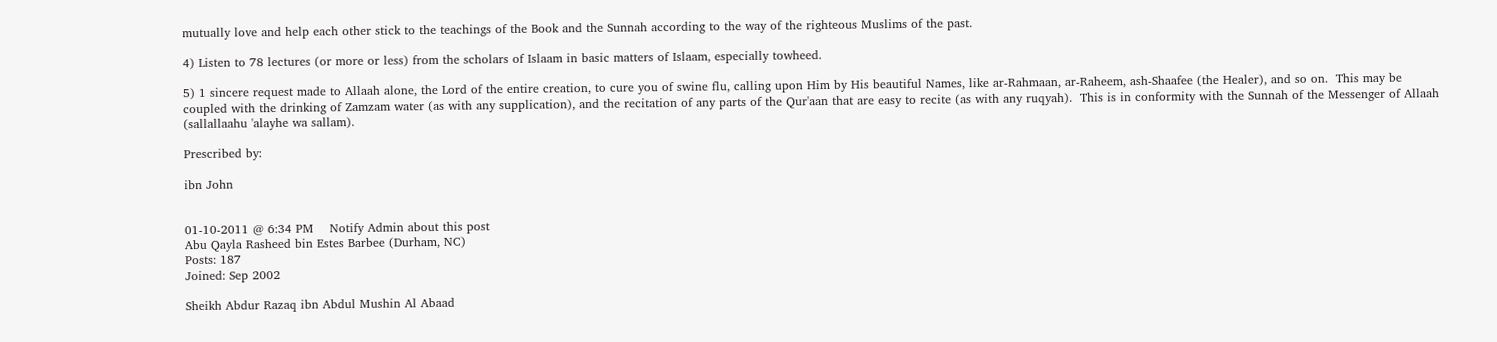mutually love and help each other stick to the teachings of the Book and the Sunnah according to the way of the righteous Muslims of the past.

4) Listen to 78 lectures (or more or less) from the scholars of Islaam in basic matters of Islaam, especially towheed.

5) 1 sincere request made to Allaah alone, the Lord of the entire creation, to cure you of swine flu, calling upon Him by His beautiful Names, like ar-Rahmaan, ar-Raheem, ash-Shaafee (the Healer), and so on.  This may be coupled with the drinking of Zamzam water (as with any supplication), and the recitation of any parts of the Qur'aan that are easy to recite (as with any ruqyah).  This is in conformity with the Sunnah of the Messenger of Allaah (sallallaahu 'alayhe wa sallam).

Prescribed by:

ibn John


01-10-2011 @ 6:34 PM    Notify Admin about this post
Abu Qayla Rasheed bin Estes Barbee (Durham, NC)
Posts: 187
Joined: Sep 2002

Sheikh Abdur Razaq ibn Abdul Mushin Al Abaad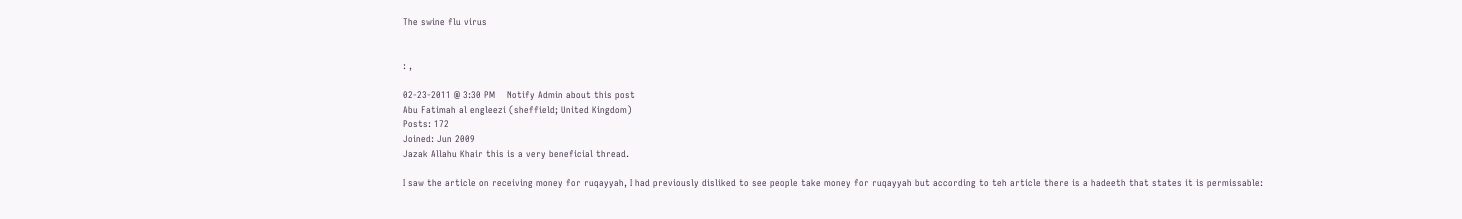The swine flu virus


: ,

02-23-2011 @ 3:30 PM    Notify Admin about this post
Abu Fatimah al engleezi (sheffield; United Kingdom)
Posts: 172
Joined: Jun 2009
Jazak Allahu Khair this is a very beneficial thread.

I saw the article on receiving money for ruqayyah, I had previously disliked to see people take money for ruqayyah but according to teh article there is a hadeeth that states it is permissable: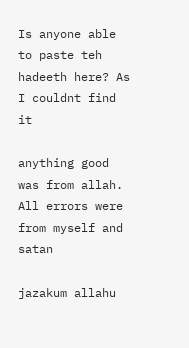Is anyone able to paste teh hadeeth here? As I couldnt find it

anything good was from allah. All errors were from myself and satan

jazakum allahu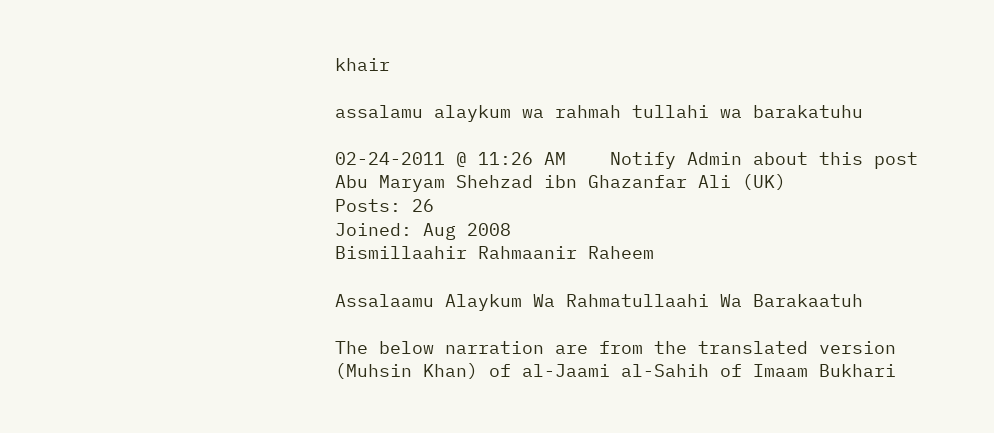khair

assalamu alaykum wa rahmah tullahi wa barakatuhu

02-24-2011 @ 11:26 AM    Notify Admin about this post
Abu Maryam Shehzad ibn Ghazanfar Ali (UK)
Posts: 26
Joined: Aug 2008
Bismillaahir Rahmaanir Raheem

Assalaamu Alaykum Wa Rahmatullaahi Wa Barakaatuh

The below narration are from the translated version (Muhsin Khan) of al-Jaami al-Sahih of Imaam Bukhari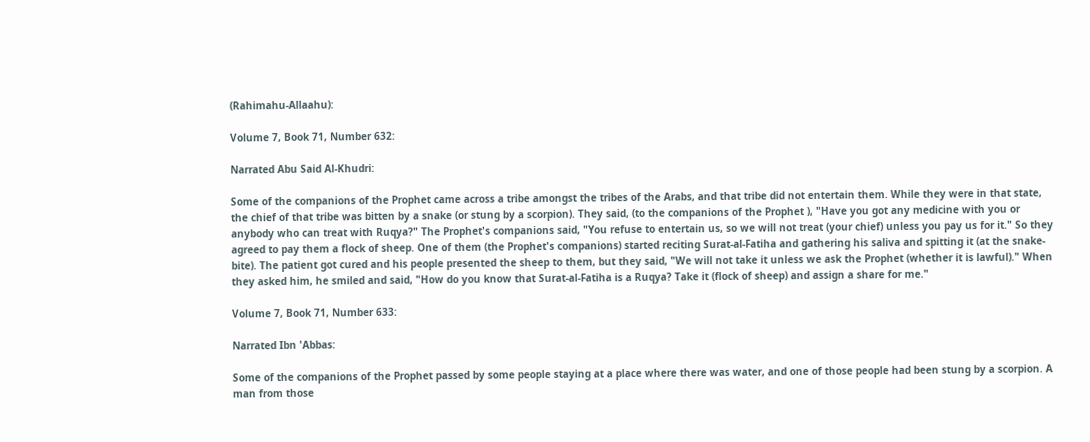(Rahimahu-Allaahu):

Volume 7, Book 71, Number 632:

Narrated Abu Said Al-Khudri:

Some of the companions of the Prophet came across a tribe amongst the tribes of the Arabs, and that tribe did not entertain them. While they were in that state, the chief of that tribe was bitten by a snake (or stung by a scorpion). They said, (to the companions of the Prophet ), "Have you got any medicine with you or anybody who can treat with Ruqya?" The Prophet's companions said, "You refuse to entertain us, so we will not treat (your chief) unless you pay us for it." So they agreed to pay them a flock of sheep. One of them (the Prophet's companions) started reciting Surat-al-Fatiha and gathering his saliva and spitting it (at the snake-bite). The patient got cured and his people presented the sheep to them, but they said, "We will not take it unless we ask the Prophet (whether it is lawful)." When they asked him, he smiled and said, "How do you know that Surat-al-Fatiha is a Ruqya? Take it (flock of sheep) and assign a share for me."

Volume 7, Book 71, Number 633:

Narrated Ibn 'Abbas:

Some of the companions of the Prophet passed by some people staying at a place where there was water, and one of those people had been stung by a scorpion. A man from those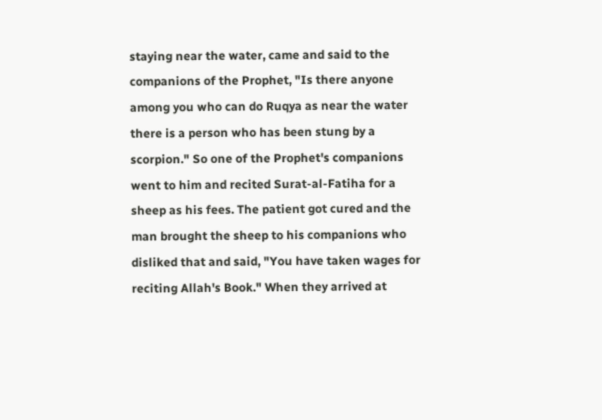staying near the water, came and said to the companions of the Prophet, "Is there anyone among you who can do Ruqya as near the water there is a person who has been stung by a scorpion." So one of the Prophet's companions went to him and recited Surat-al-Fatiha for a sheep as his fees. The patient got cured and the man brought the sheep to his companions who disliked that and said, "You have taken wages for reciting Allah's Book." When they arrived at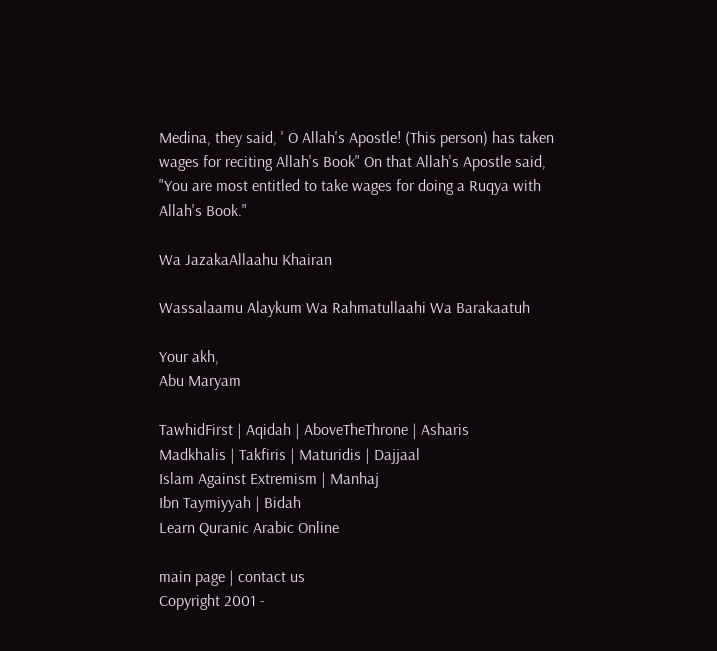Medina, they said, ' O Allah's Apostle! (This person) has taken wages for reciting Allah's Book" On that Allah's Apostle said, "You are most entitled to take wages for doing a Ruqya with Allah's Book."

Wa JazakaAllaahu Khairan

Wassalaamu Alaykum Wa Rahmatullaahi Wa Barakaatuh

Your akh,
Abu Maryam

TawhidFirst | Aqidah | AboveTheThrone | Asharis
Madkhalis | Takfiris | Maturidis | Dajjaal
Islam Against Extremism | Manhaj
Ibn Taymiyyah | Bidah
Learn Quranic Arabic Online

main page | contact us
Copyright 2001 -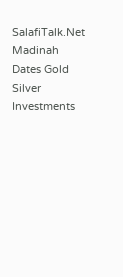SalafiTalk.Net
Madinah Dates Gold Silver Investments